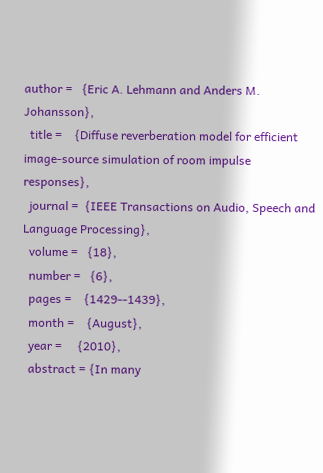author =   {Eric A. Lehmann and Anders M. Johansson},
  title =    {Diffuse reverberation model for efficient image-source simulation of room impulse responses},
  journal =  {IEEE Transactions on Audio, Speech and Language Processing},
  volume =   {18},
  number =   {6},
  pages =    {1429--1439},
  month =    {August},
  year =     {2010},
  abstract = {In many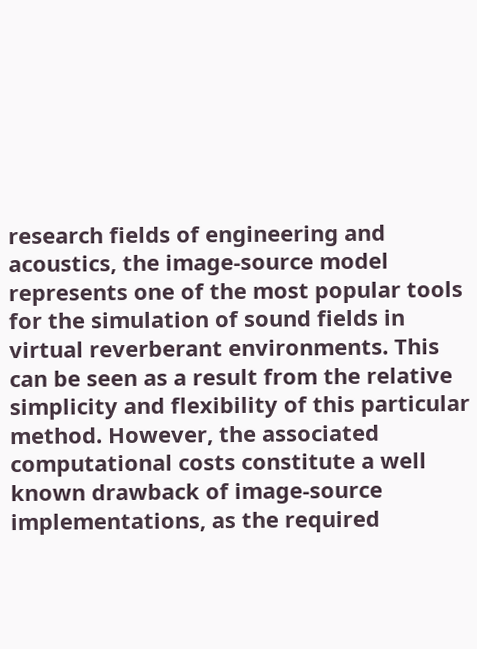research fields of engineering and acoustics, the image-source model represents one of the most popular tools for the simulation of sound fields in virtual reverberant environments. This can be seen as a result from the relative simplicity and flexibility of this particular method. However, the associated computational costs constitute a well known drawback of image-source implementations, as the required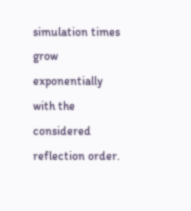simulation times grow exponentially with the considered reflection order.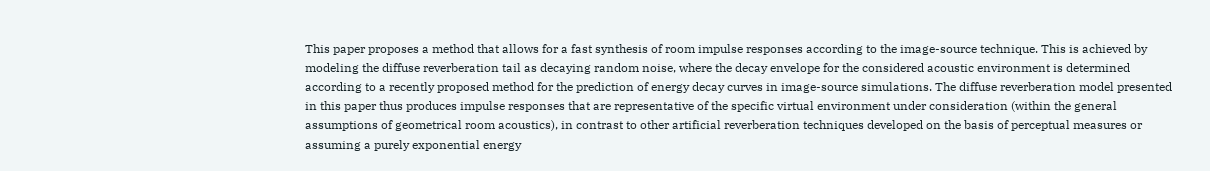This paper proposes a method that allows for a fast synthesis of room impulse responses according to the image-source technique. This is achieved by modeling the diffuse reverberation tail as decaying random noise, where the decay envelope for the considered acoustic environment is determined according to a recently proposed method for the prediction of energy decay curves in image-source simulations. The diffuse reverberation model presented in this paper thus produces impulse responses that are representative of the specific virtual environment under consideration (within the general assumptions of geometrical room acoustics), in contrast to other artificial reverberation techniques developed on the basis of perceptual measures or assuming a purely exponential energy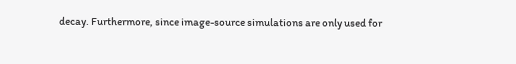decay. Furthermore, since image-source simulations are only used for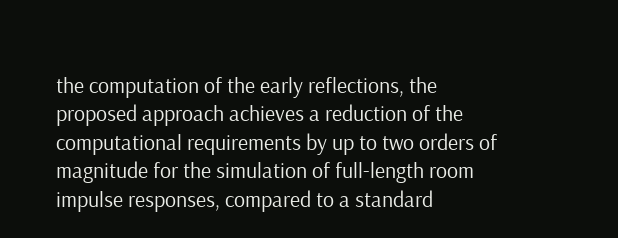the computation of the early reflections, the proposed approach achieves a reduction of the computational requirements by up to two orders of magnitude for the simulation of full-length room impulse responses, compared to a standard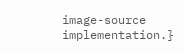image-source implementation.}